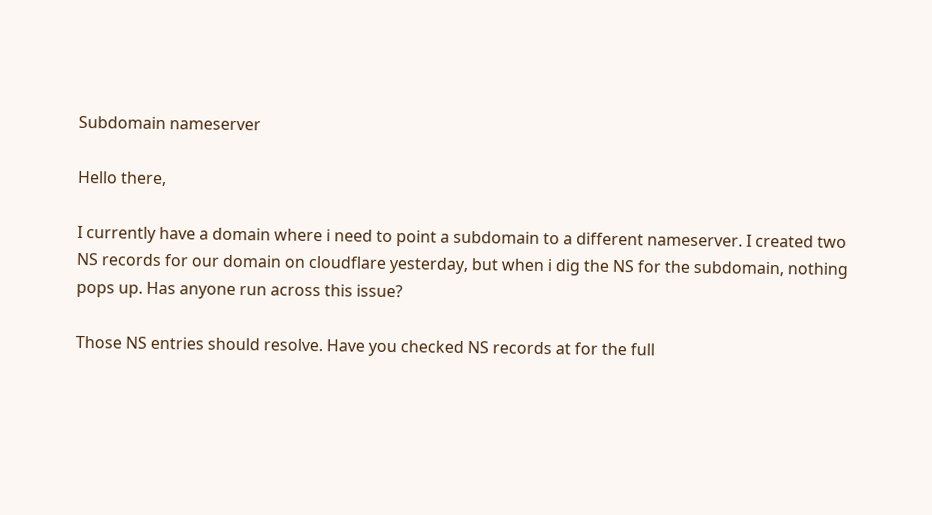Subdomain nameserver

Hello there,

I currently have a domain where i need to point a subdomain to a different nameserver. I created two NS records for our domain on cloudflare yesterday, but when i dig the NS for the subdomain, nothing pops up. Has anyone run across this issue?

Those NS entries should resolve. Have you checked NS records at for the full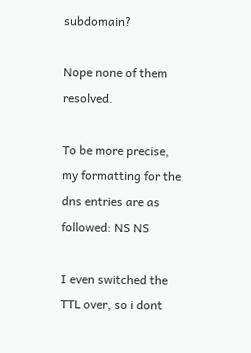subdomain?

Nope none of them resolved.

To be more precise, my formatting for the dns entries are as followed: NS NS

I even switched the TTL over, so i dont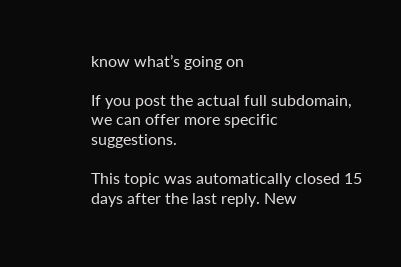know what’s going on

If you post the actual full subdomain, we can offer more specific suggestions.

This topic was automatically closed 15 days after the last reply. New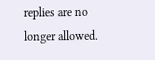replies are no longer allowed.